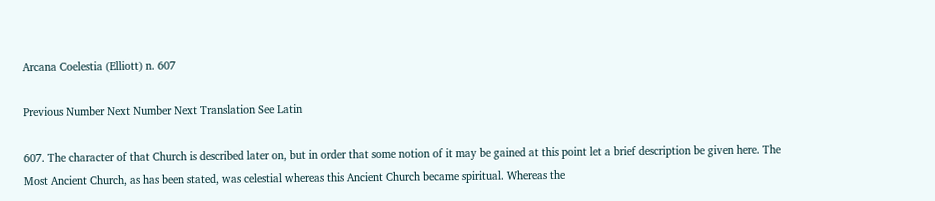Arcana Coelestia (Elliott) n. 607

Previous Number Next Number Next Translation See Latin

607. The character of that Church is described later on, but in order that some notion of it may be gained at this point let a brief description be given here. The Most Ancient Church, as has been stated, was celestial whereas this Ancient Church became spiritual. Whereas the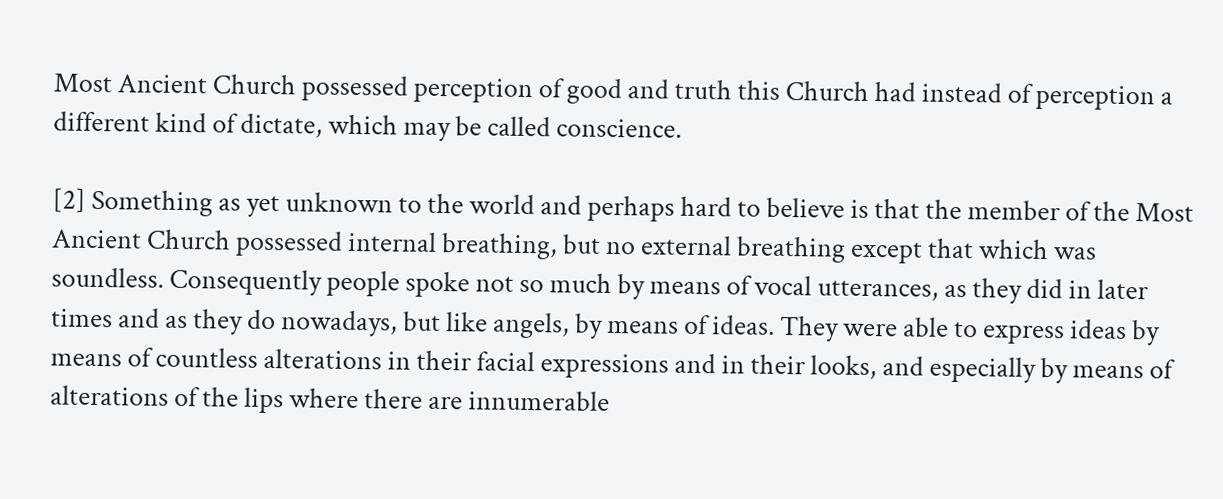Most Ancient Church possessed perception of good and truth this Church had instead of perception a different kind of dictate, which may be called conscience.

[2] Something as yet unknown to the world and perhaps hard to believe is that the member of the Most Ancient Church possessed internal breathing, but no external breathing except that which was soundless. Consequently people spoke not so much by means of vocal utterances, as they did in later times and as they do nowadays, but like angels, by means of ideas. They were able to express ideas by means of countless alterations in their facial expressions and in their looks, and especially by means of alterations of the lips where there are innumerable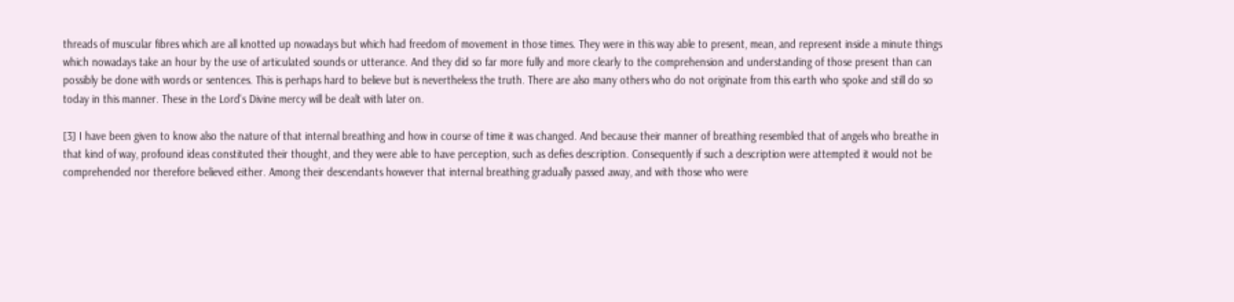threads of muscular fibres which are all knotted up nowadays but which had freedom of movement in those times. They were in this way able to present, mean, and represent inside a minute things which nowadays take an hour by the use of articulated sounds or utterance. And they did so far more fully and more clearly to the comprehension and understanding of those present than can possibly be done with words or sentences. This is perhaps hard to believe but is nevertheless the truth. There are also many others who do not originate from this earth who spoke and still do so today in this manner. These in the Lord's Divine mercy will be dealt with later on.

[3] I have been given to know also the nature of that internal breathing and how in course of time it was changed. And because their manner of breathing resembled that of angels who breathe in that kind of way, profound ideas constituted their thought, and they were able to have perception, such as defies description. Consequently if such a description were attempted it would not be comprehended nor therefore believed either. Among their descendants however that internal breathing gradually passed away, and with those who were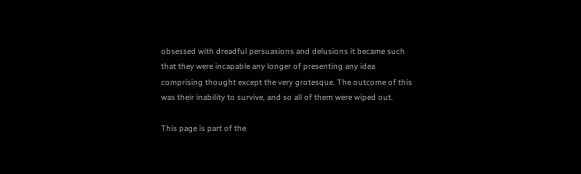obsessed with dreadful persuasions and delusions it became such that they were incapable any longer of presenting any idea comprising thought except the very grotesque. The outcome of this was their inability to survive, and so all of them were wiped out.

This page is part of the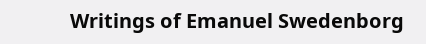Writings of Emanuel Swedenborg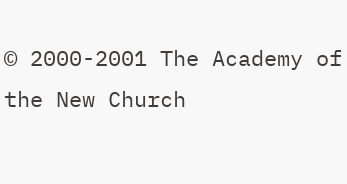© 2000-2001 The Academy of the New Church